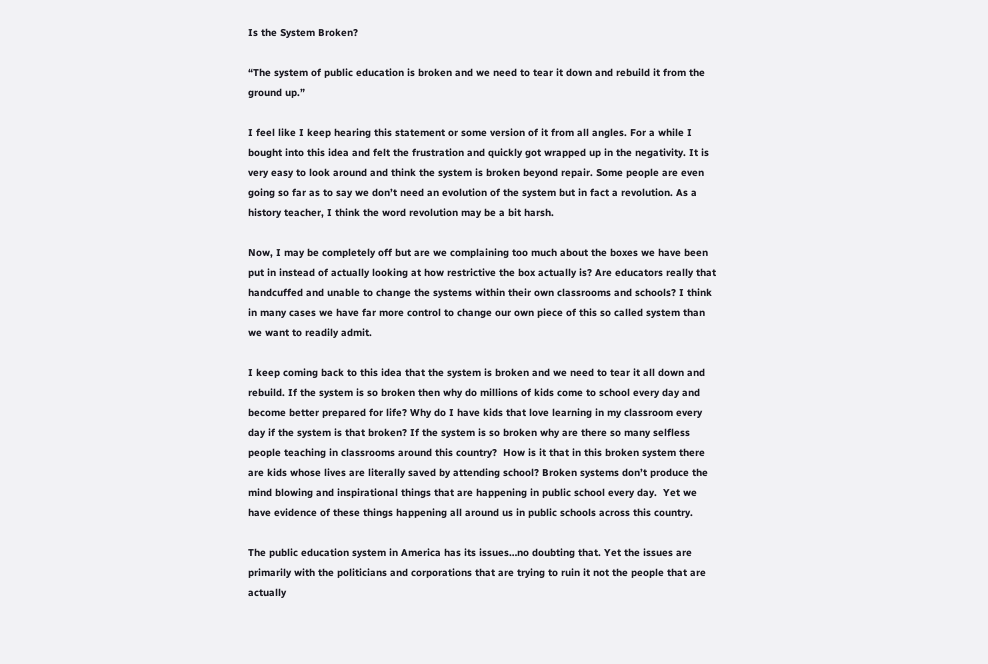Is the System Broken?

“The system of public education is broken and we need to tear it down and rebuild it from the ground up.”

I feel like I keep hearing this statement or some version of it from all angles. For a while I bought into this idea and felt the frustration and quickly got wrapped up in the negativity. It is very easy to look around and think the system is broken beyond repair. Some people are even going so far as to say we don’t need an evolution of the system but in fact a revolution. As a history teacher, I think the word revolution may be a bit harsh.

Now, I may be completely off but are we complaining too much about the boxes we have been put in instead of actually looking at how restrictive the box actually is? Are educators really that handcuffed and unable to change the systems within their own classrooms and schools? I think in many cases we have far more control to change our own piece of this so called system than we want to readily admit.

I keep coming back to this idea that the system is broken and we need to tear it all down and rebuild. If the system is so broken then why do millions of kids come to school every day and become better prepared for life? Why do I have kids that love learning in my classroom every day if the system is that broken? If the system is so broken why are there so many selfless people teaching in classrooms around this country?  How is it that in this broken system there are kids whose lives are literally saved by attending school? Broken systems don’t produce the mind blowing and inspirational things that are happening in public school every day.  Yet we have evidence of these things happening all around us in public schools across this country.

The public education system in America has its issues…no doubting that. Yet the issues are primarily with the politicians and corporations that are trying to ruin it not the people that are actually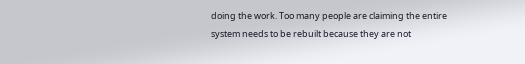doing the work. Too many people are claiming the entire system needs to be rebuilt because they are not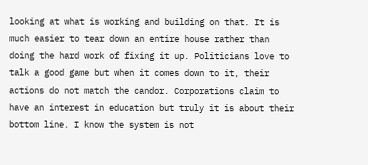looking at what is working and building on that. It is much easier to tear down an entire house rather than doing the hard work of fixing it up. Politicians love to talk a good game but when it comes down to it, their actions do not match the candor. Corporations claim to have an interest in education but truly it is about their bottom line. I know the system is not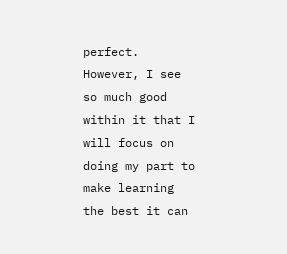perfect. However, I see so much good within it that I will focus on doing my part to make learning the best it can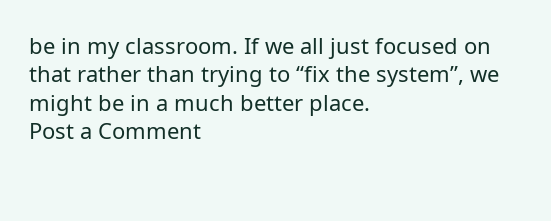be in my classroom. If we all just focused on that rather than trying to “fix the system”, we might be in a much better place.
Post a Comment